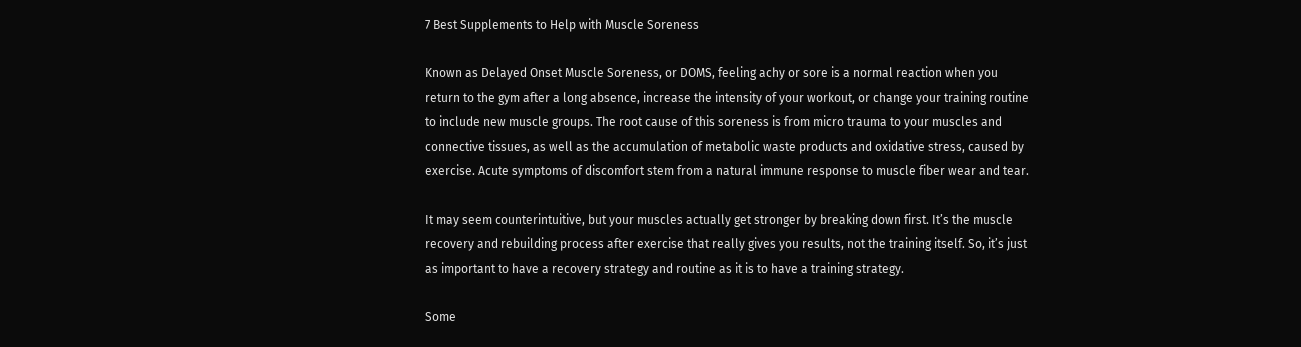7 Best Supplements to Help with Muscle Soreness

Known as Delayed Onset Muscle Soreness, or DOMS, feeling achy or sore is a normal reaction when you return to the gym after a long absence, increase the intensity of your workout, or change your training routine to include new muscle groups. The root cause of this soreness is from micro trauma to your muscles and connective tissues, as well as the accumulation of metabolic waste products and oxidative stress, caused by exercise. Acute symptoms of discomfort stem from a natural immune response to muscle fiber wear and tear.

It may seem counterintuitive, but your muscles actually get stronger by breaking down first. It’s the muscle recovery and rebuilding process after exercise that really gives you results, not the training itself. So, it’s just as important to have a recovery strategy and routine as it is to have a training strategy.

Some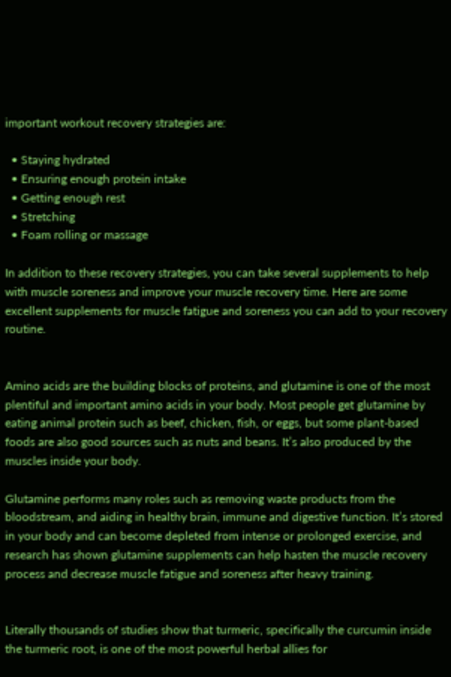important workout recovery strategies are:

  • Staying hydrated
  • Ensuring enough protein intake
  • Getting enough rest
  • Stretching
  • Foam rolling or massage

In addition to these recovery strategies, you can take several supplements to help with muscle soreness and improve your muscle recovery time. Here are some excellent supplements for muscle fatigue and soreness you can add to your recovery routine.


Amino acids are the building blocks of proteins, and glutamine is one of the most plentiful and important amino acids in your body. Most people get glutamine by eating animal protein such as beef, chicken, fish, or eggs, but some plant-based foods are also good sources such as nuts and beans. It’s also produced by the muscles inside your body.

Glutamine performs many roles such as removing waste products from the bloodstream, and aiding in healthy brain, immune and digestive function. It’s stored in your body and can become depleted from intense or prolonged exercise, and research has shown glutamine supplements can help hasten the muscle recovery process and decrease muscle fatigue and soreness after heavy training.


Literally thousands of studies show that turmeric, specifically the curcumin inside the turmeric root, is one of the most powerful herbal allies for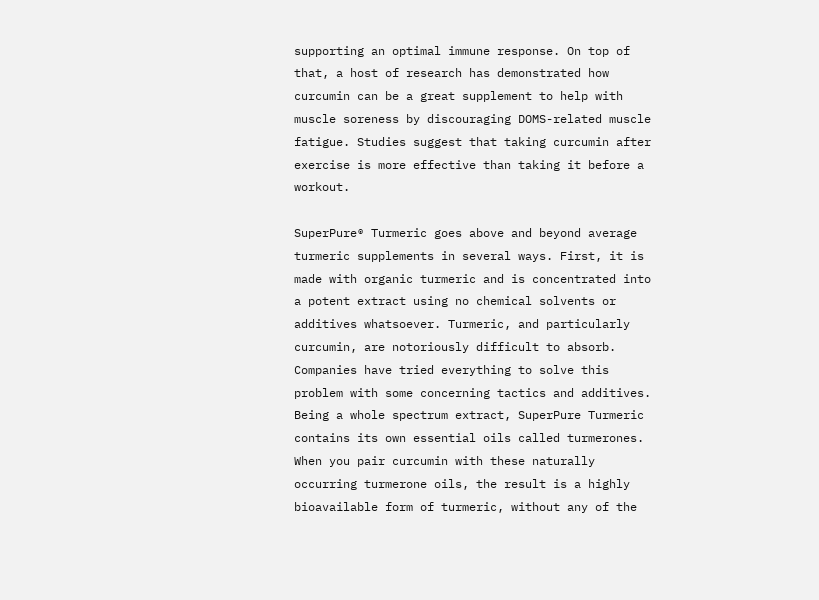supporting an optimal immune response. On top of that, a host of research has demonstrated how curcumin can be a great supplement to help with muscle soreness by discouraging DOMS-related muscle fatigue. Studies suggest that taking curcumin after exercise is more effective than taking it before a workout.

SuperPure® Turmeric goes above and beyond average turmeric supplements in several ways. First, it is made with organic turmeric and is concentrated into a potent extract using no chemical solvents or additives whatsoever. Turmeric, and particularly curcumin, are notoriously difficult to absorb. Companies have tried everything to solve this problem with some concerning tactics and additives. Being a whole spectrum extract, SuperPure Turmeric contains its own essential oils called turmerones. When you pair curcumin with these naturally occurring turmerone oils, the result is a highly bioavailable form of turmeric, without any of the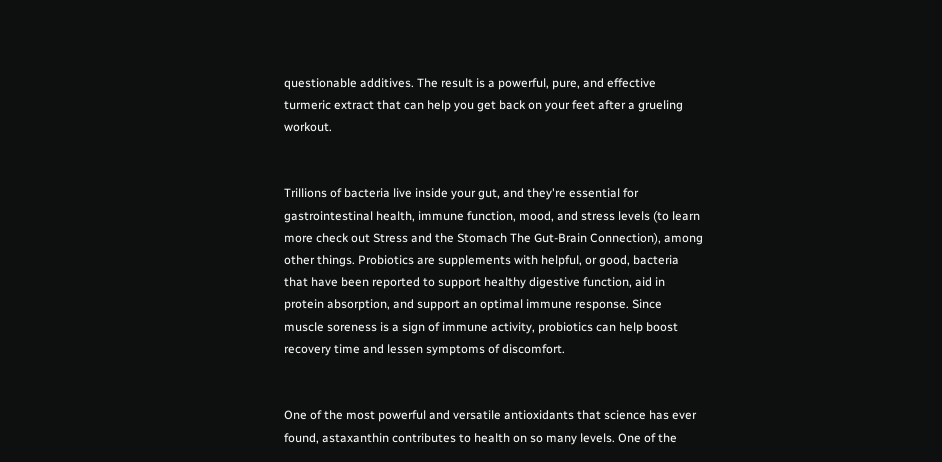questionable additives. The result is a powerful, pure, and effective turmeric extract that can help you get back on your feet after a grueling workout.


Trillions of bacteria live inside your gut, and they're essential for gastrointestinal health, immune function, mood, and stress levels (to learn more check out Stress and the Stomach The Gut-Brain Connection), among other things. Probiotics are supplements with helpful, or good, bacteria that have been reported to support healthy digestive function, aid in protein absorption, and support an optimal immune response. Since muscle soreness is a sign of immune activity, probiotics can help boost recovery time and lessen symptoms of discomfort.


One of the most powerful and versatile antioxidants that science has ever found, astaxanthin contributes to health on so many levels. One of the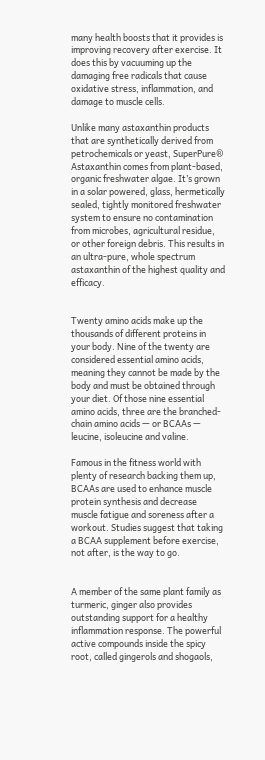many health boosts that it provides is improving recovery after exercise. It does this by vacuuming up the damaging free radicals that cause oxidative stress, inflammation, and damage to muscle cells.

Unlike many astaxanthin products that are synthetically derived from petrochemicals or yeast, SuperPure® Astaxanthin comes from plant-based, organic freshwater algae. It’s grown in a solar powered, glass, hermetically sealed, tightly monitored freshwater system to ensure no contamination from microbes, agricultural residue, or other foreign debris. This results in an ultra-pure, whole spectrum astaxanthin of the highest quality and efficacy.


Twenty amino acids make up the thousands of different proteins in your body. Nine of the twenty are considered essential amino acids, meaning they cannot be made by the body and must be obtained through your diet. Of those nine essential amino acids, three are the branched-chain amino acids — or BCAAs — leucine, isoleucine and valine.

Famous in the fitness world with plenty of research backing them up, BCAAs are used to enhance muscle protein synthesis and decrease muscle fatigue and soreness after a workout. Studies suggest that taking a BCAA supplement before exercise, not after, is the way to go.


A member of the same plant family as turmeric, ginger also provides outstanding support for a healthy inflammation response. The powerful active compounds inside the spicy root, called gingerols and shogaols,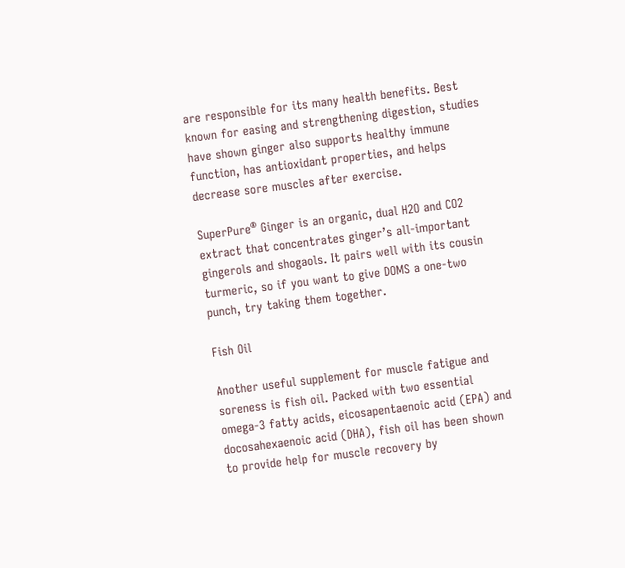are responsible for its many health benefits. Best known for easing and strengthening digestion, studies have shown ginger also supports healthy immune function, has antioxidant properties, and helps decrease sore muscles after exercise.

SuperPure® Ginger is an organic, dual H2O and CO2 extract that concentrates ginger’s all-important gingerols and shogaols. It pairs well with its cousin turmeric, so if you want to give DOMS a one-two punch, try taking them together.

Fish Oil

Another useful supplement for muscle fatigue and soreness is fish oil. Packed with two essential omega-3 fatty acids, eicosapentaenoic acid (EPA) and docosahexaenoic acid (DHA), fish oil has been shown to provide help for muscle recovery by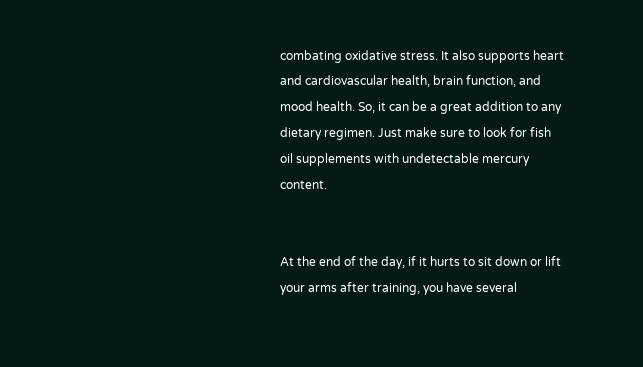combating oxidative stress. It also supports heart and cardiovascular health, brain function, and mood health. So, it can be a great addition to any dietary regimen. Just make sure to look for fish oil supplements with undetectable mercury content.


At the end of the day, if it hurts to sit down or lift your arms after training, you have several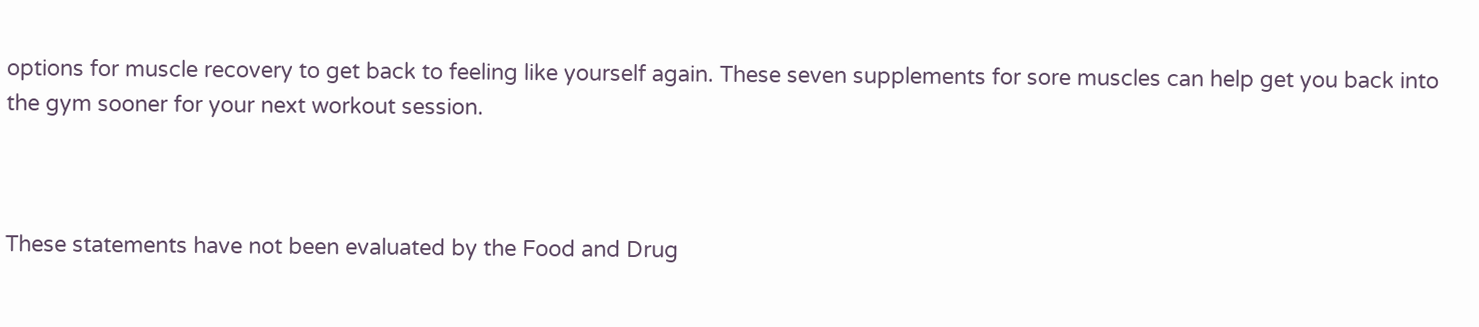options for muscle recovery to get back to feeling like yourself again. These seven supplements for sore muscles can help get you back into the gym sooner for your next workout session.



These statements have not been evaluated by the Food and Drug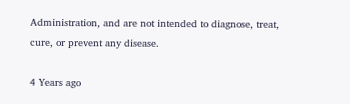Administration, and are not intended to diagnose, treat, cure, or prevent any disease.

4 Years ago